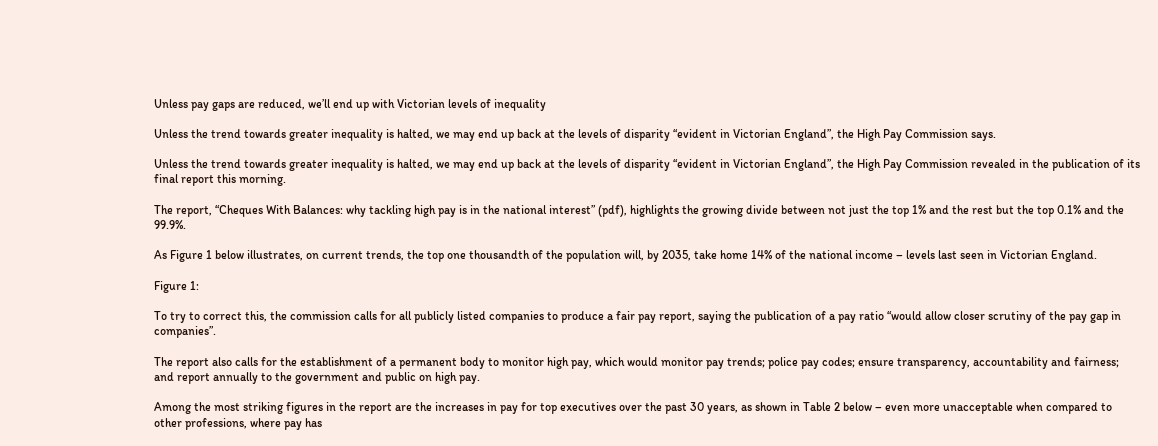Unless pay gaps are reduced, we’ll end up with Victorian levels of inequality

Unless the trend towards greater inequality is halted, we may end up back at the levels of disparity “evident in Victorian England”, the High Pay Commission says.

Unless the trend towards greater inequality is halted, we may end up back at the levels of disparity “evident in Victorian England”, the High Pay Commission revealed in the publication of its final report this morning.

The report, “Cheques With Balances: why tackling high pay is in the national interest” (pdf), highlights the growing divide between not just the top 1% and the rest but the top 0.1% and the 99.9%.

As Figure 1 below illustrates, on current trends, the top one thousandth of the population will, by 2035, take home 14% of the national income – levels last seen in Victorian England.

Figure 1:

To try to correct this, the commission calls for all publicly listed companies to produce a fair pay report, saying the publication of a pay ratio “would allow closer scrutiny of the pay gap in companies”.

The report also calls for the establishment of a permanent body to monitor high pay, which would monitor pay trends; police pay codes; ensure transparency, accountability and fairness; and report annually to the government and public on high pay.

Among the most striking figures in the report are the increases in pay for top executives over the past 30 years, as shown in Table 2 below – even more unacceptable when compared to other professions, where pay has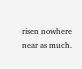risen nowhere near as much.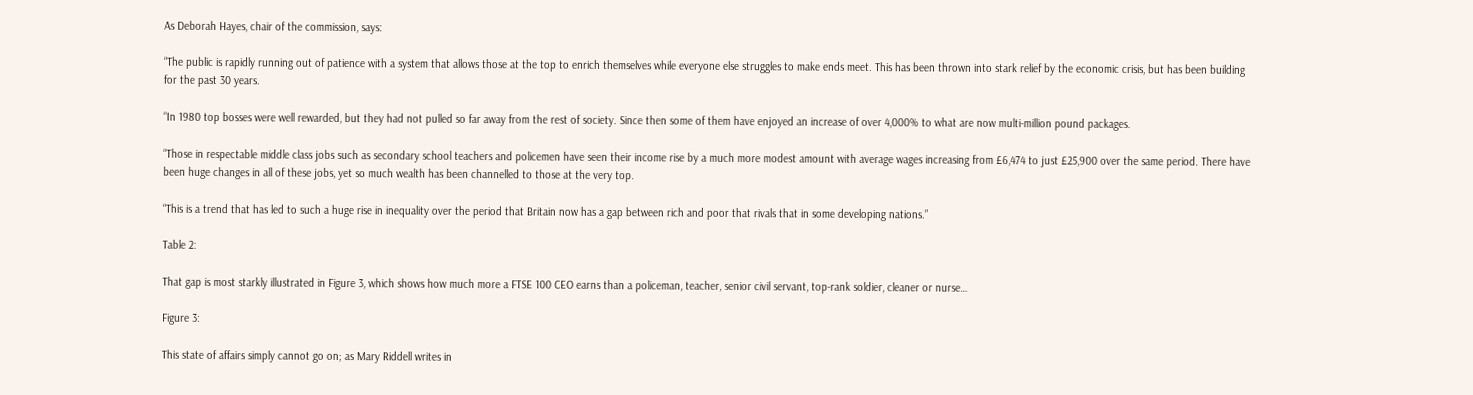As Deborah Hayes, chair of the commission, says:

“The public is rapidly running out of patience with a system that allows those at the top to enrich themselves while everyone else struggles to make ends meet. This has been thrown into stark relief by the economic crisis, but has been building for the past 30 years.

“In 1980 top bosses were well rewarded, but they had not pulled so far away from the rest of society. Since then some of them have enjoyed an increase of over 4,000% to what are now multi-million pound packages.

“Those in respectable middle class jobs such as secondary school teachers and policemen have seen their income rise by a much more modest amount with average wages increasing from £6,474 to just £25,900 over the same period. There have been huge changes in all of these jobs, yet so much wealth has been channelled to those at the very top.

“This is a trend that has led to such a huge rise in inequality over the period that Britain now has a gap between rich and poor that rivals that in some developing nations.”

Table 2:

That gap is most starkly illustrated in Figure 3, which shows how much more a FTSE 100 CEO earns than a policeman, teacher, senior civil servant, top-rank soldier, cleaner or nurse…

Figure 3:

This state of affairs simply cannot go on; as Mary Riddell writes in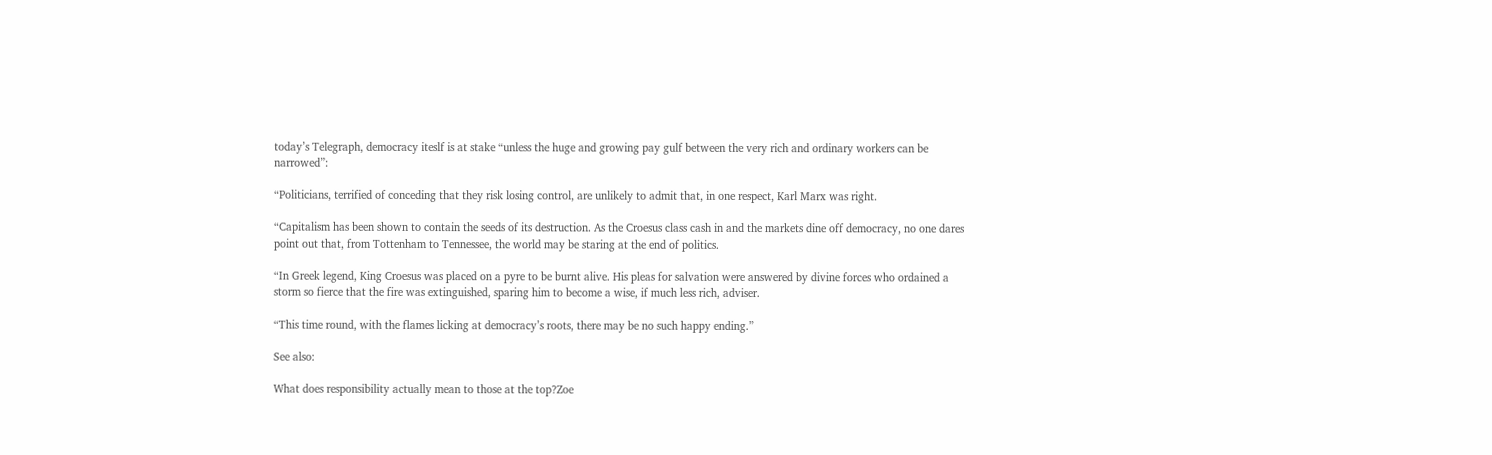today’s Telegraph, democracy iteslf is at stake “unless the huge and growing pay gulf between the very rich and ordinary workers can be narrowed”:

“Politicians, terrified of conceding that they risk losing control, are unlikely to admit that, in one respect, Karl Marx was right.

“Capitalism has been shown to contain the seeds of its destruction. As the Croesus class cash in and the markets dine off democracy, no one dares point out that, from Tottenham to Tennessee, the world may be staring at the end of politics.

“In Greek legend, King Croesus was placed on a pyre to be burnt alive. His pleas for salvation were answered by divine forces who ordained a storm so fierce that the fire was extinguished, sparing him to become a wise, if much less rich, adviser.

“This time round, with the flames licking at democracy’s roots, there may be no such happy ending.”

See also:

What does responsibility actually mean to those at the top?Zoe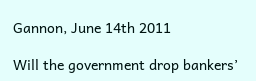Gannon, June 14th 2011

Will the government drop bankers’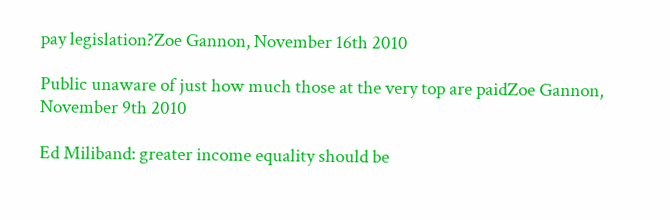pay legislation?Zoe Gannon, November 16th 2010

Public unaware of just how much those at the very top are paidZoe Gannon, November 9th 2010

Ed Miliband: greater income equality should be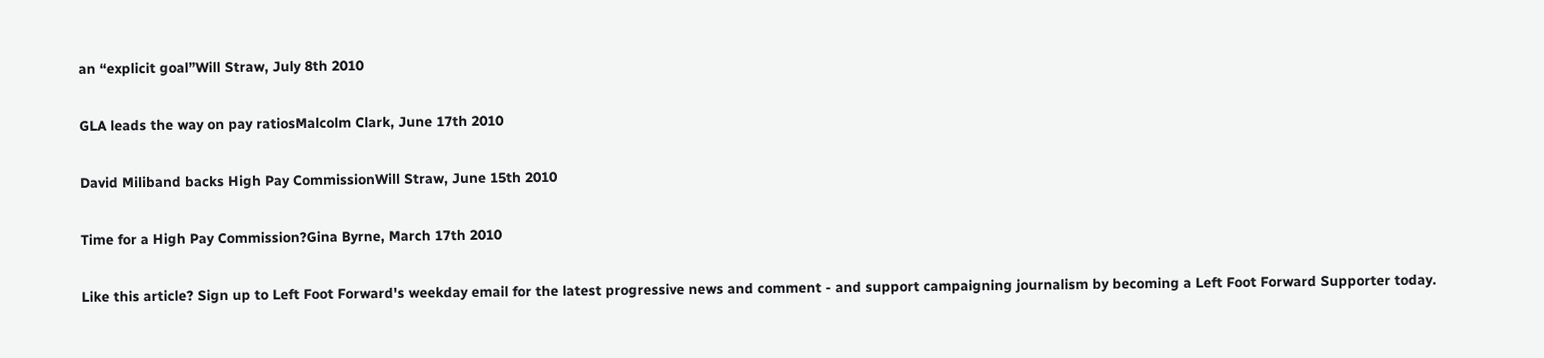an “explicit goal”Will Straw, July 8th 2010

GLA leads the way on pay ratiosMalcolm Clark, June 17th 2010

David Miliband backs High Pay CommissionWill Straw, June 15th 2010

Time for a High Pay Commission?Gina Byrne, March 17th 2010

Like this article? Sign up to Left Foot Forward's weekday email for the latest progressive news and comment - and support campaigning journalism by becoming a Left Foot Forward Supporter today.